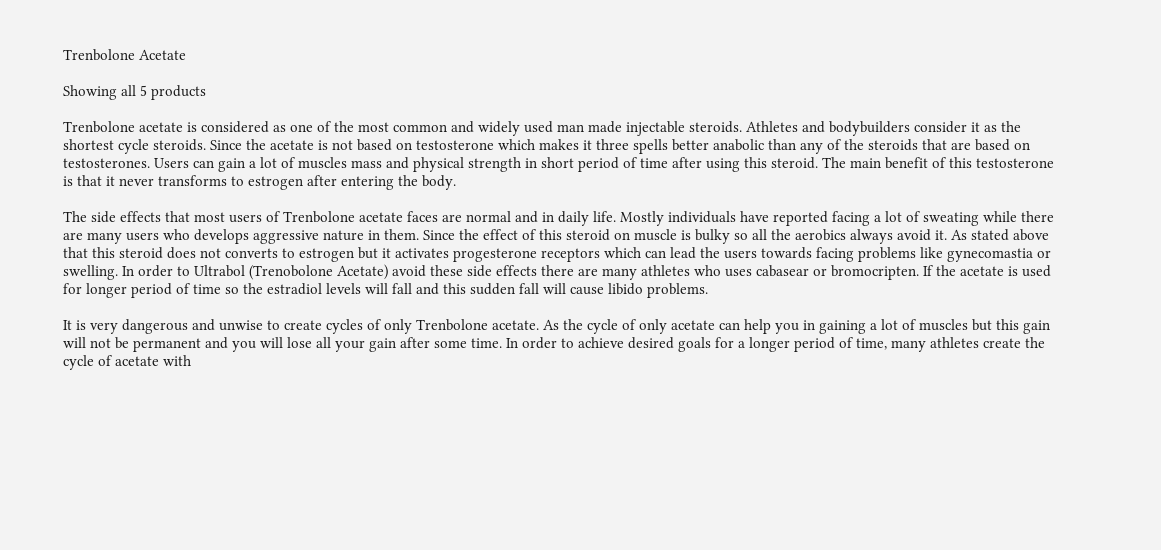Trenbolone Acetate

Showing all 5 products

Trenbolone acetate is considered as one of the most common and widely used man made injectable steroids. Athletes and bodybuilders consider it as the shortest cycle steroids. Since the acetate is not based on testosterone which makes it three spells better anabolic than any of the steroids that are based on testosterones. Users can gain a lot of muscles mass and physical strength in short period of time after using this steroid. The main benefit of this testosterone is that it never transforms to estrogen after entering the body.

The side effects that most users of Trenbolone acetate faces are normal and in daily life. Mostly individuals have reported facing a lot of sweating while there are many users who develops aggressive nature in them. Since the effect of this steroid on muscle is bulky so all the aerobics always avoid it. As stated above that this steroid does not converts to estrogen but it activates progesterone receptors which can lead the users towards facing problems like gynecomastia or swelling. In order to Ultrabol (Trenobolone Acetate) avoid these side effects there are many athletes who uses cabasear or bromocripten. If the acetate is used for longer period of time so the estradiol levels will fall and this sudden fall will cause libido problems.

It is very dangerous and unwise to create cycles of only Trenbolone acetate. As the cycle of only acetate can help you in gaining a lot of muscles but this gain will not be permanent and you will lose all your gain after some time. In order to achieve desired goals for a longer period of time, many athletes create the cycle of acetate with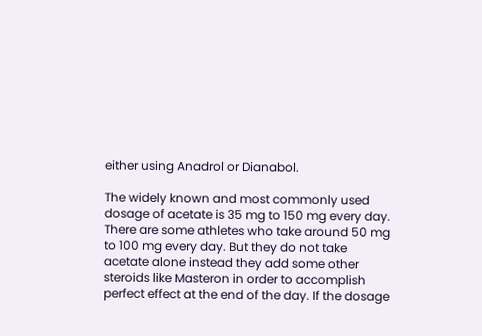either using Anadrol or Dianabol.

The widely known and most commonly used dosage of acetate is 35 mg to 150 mg every day. There are some athletes who take around 50 mg to 100 mg every day. But they do not take acetate alone instead they add some other steroids like Masteron in order to accomplish perfect effect at the end of the day. If the dosage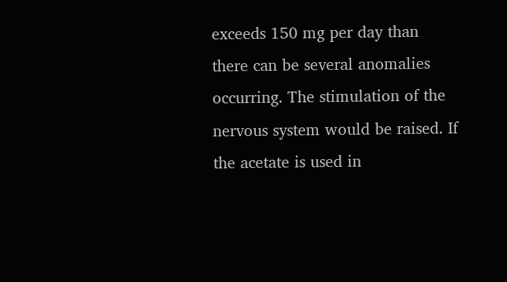exceeds 150 mg per day than there can be several anomalies occurring. The stimulation of the nervous system would be raised. If the acetate is used in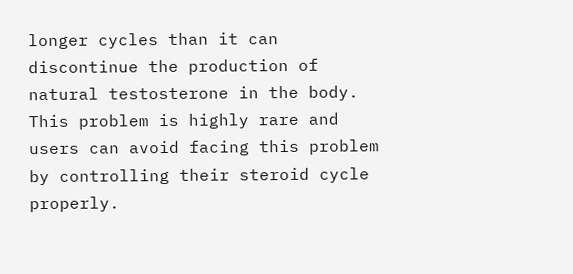longer cycles than it can discontinue the production of natural testosterone in the body. This problem is highly rare and users can avoid facing this problem by controlling their steroid cycle properly.